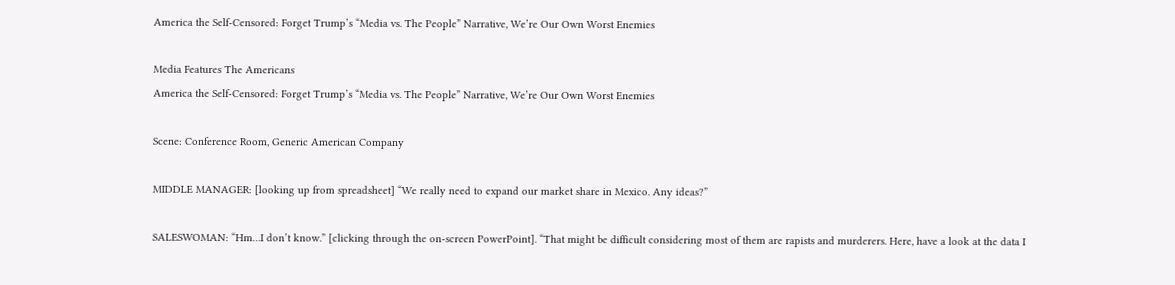America the Self-Censored: Forget Trump’s “Media vs. The People” Narrative, We’re Our Own Worst Enemies

Media Features The Americans
America the Self-Censored: Forget Trump’s “Media vs. The People” Narrative, We’re Our Own Worst Enemies

Scene: Conference Room, Generic American Company

MIDDLE MANAGER: [looking up from spreadsheet] “We really need to expand our market share in Mexico. Any ideas?”

SALESWOMAN: “Hm…I don’t know.” [clicking through the on-screen PowerPoint]. “That might be difficult considering most of them are rapists and murderers. Here, have a look at the data I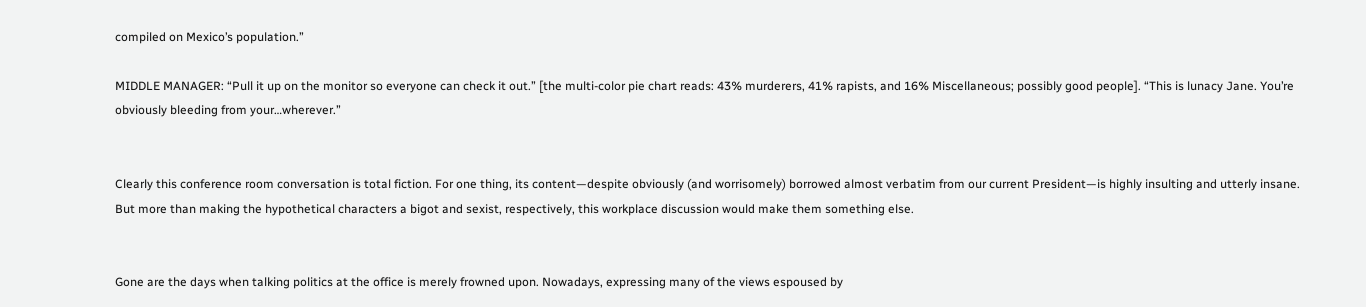compiled on Mexico’s population.”

MIDDLE MANAGER: “Pull it up on the monitor so everyone can check it out.” [the multi-color pie chart reads: 43% murderers, 41% rapists, and 16% Miscellaneous; possibly good people]. “This is lunacy Jane. You’re obviously bleeding from your…wherever.”


Clearly this conference room conversation is total fiction. For one thing, its content—despite obviously (and worrisomely) borrowed almost verbatim from our current President—is highly insulting and utterly insane. But more than making the hypothetical characters a bigot and sexist, respectively, this workplace discussion would make them something else.


Gone are the days when talking politics at the office is merely frowned upon. Nowadays, expressing many of the views espoused by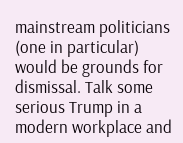mainstream politicians (one in particular) would be grounds for dismissal. Talk some serious Trump in a modern workplace and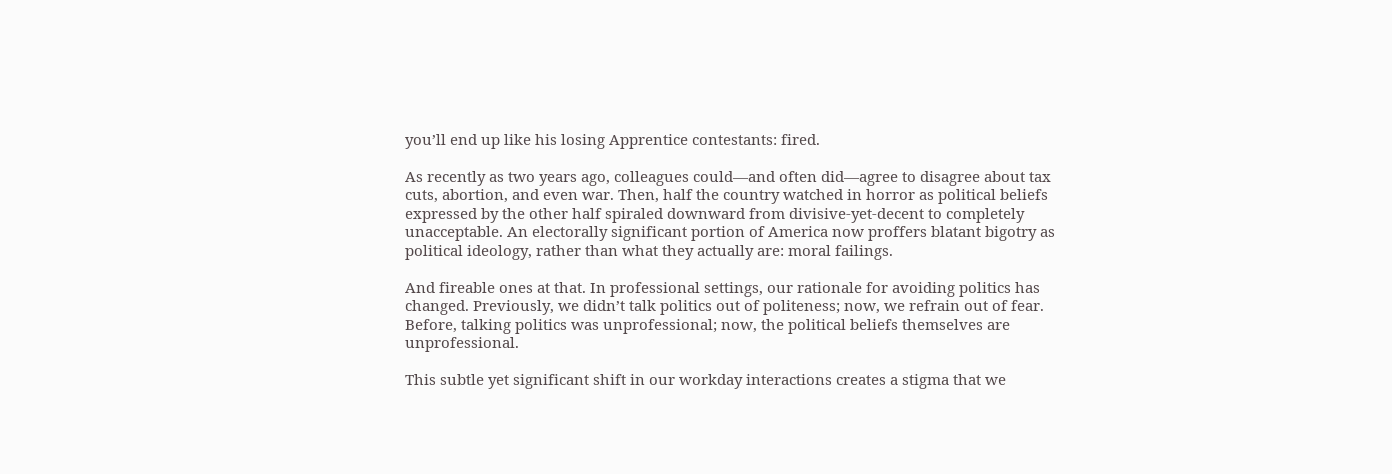you’ll end up like his losing Apprentice contestants: fired.

As recently as two years ago, colleagues could—and often did—agree to disagree about tax cuts, abortion, and even war. Then, half the country watched in horror as political beliefs expressed by the other half spiraled downward from divisive-yet-decent to completely unacceptable. An electorally significant portion of America now proffers blatant bigotry as political ideology, rather than what they actually are: moral failings.

And fireable ones at that. In professional settings, our rationale for avoiding politics has changed. Previously, we didn’t talk politics out of politeness; now, we refrain out of fear. Before, talking politics was unprofessional; now, the political beliefs themselves are unprofessional.

This subtle yet significant shift in our workday interactions creates a stigma that we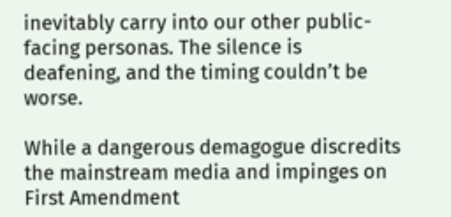inevitably carry into our other public-facing personas. The silence is deafening, and the timing couldn’t be worse.

While a dangerous demagogue discredits the mainstream media and impinges on First Amendment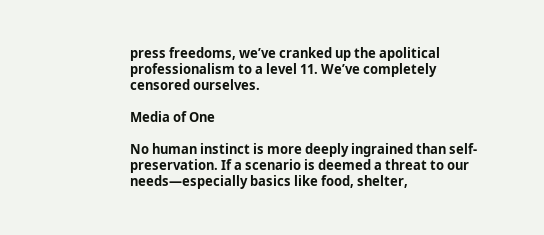press freedoms, we’ve cranked up the apolitical professionalism to a level 11. We’ve completely censored ourselves.

Media of One

No human instinct is more deeply ingrained than self-preservation. If a scenario is deemed a threat to our needs—especially basics like food, shelter,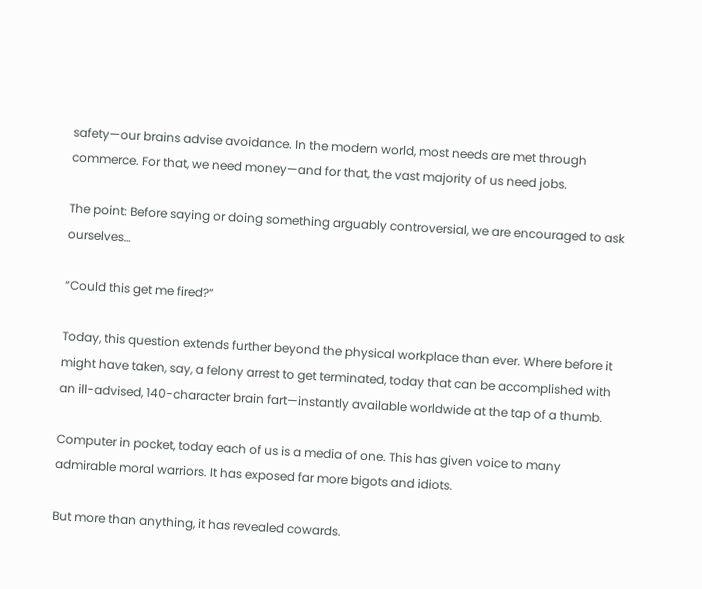safety—our brains advise avoidance. In the modern world, most needs are met through commerce. For that, we need money—and for that, the vast majority of us need jobs.

The point: Before saying or doing something arguably controversial, we are encouraged to ask ourselves…

“Could this get me fired?”

Today, this question extends further beyond the physical workplace than ever. Where before it might have taken, say, a felony arrest to get terminated, today that can be accomplished with an ill-advised, 140-character brain fart—instantly available worldwide at the tap of a thumb.

Computer in pocket, today each of us is a media of one. This has given voice to many admirable moral warriors. It has exposed far more bigots and idiots.

But more than anything, it has revealed cowards.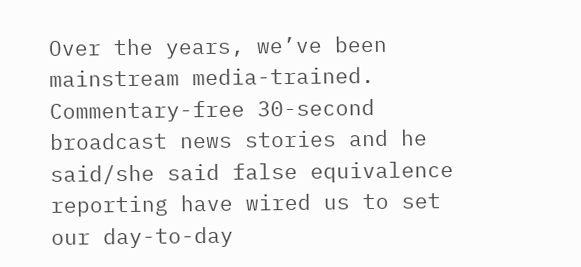Over the years, we’ve been mainstream media-trained. Commentary-free 30-second broadcast news stories and he said/she said false equivalence reporting have wired us to set our day-to-day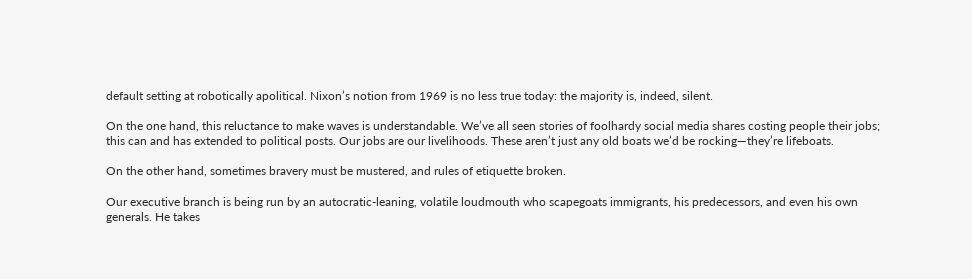default setting at robotically apolitical. Nixon’s notion from 1969 is no less true today: the majority is, indeed, silent.

On the one hand, this reluctance to make waves is understandable. We’ve all seen stories of foolhardy social media shares costing people their jobs; this can and has extended to political posts. Our jobs are our livelihoods. These aren’t just any old boats we’d be rocking—they’re lifeboats.

On the other hand, sometimes bravery must be mustered, and rules of etiquette broken.

Our executive branch is being run by an autocratic-leaning, volatile loudmouth who scapegoats immigrants, his predecessors, and even his own generals. He takes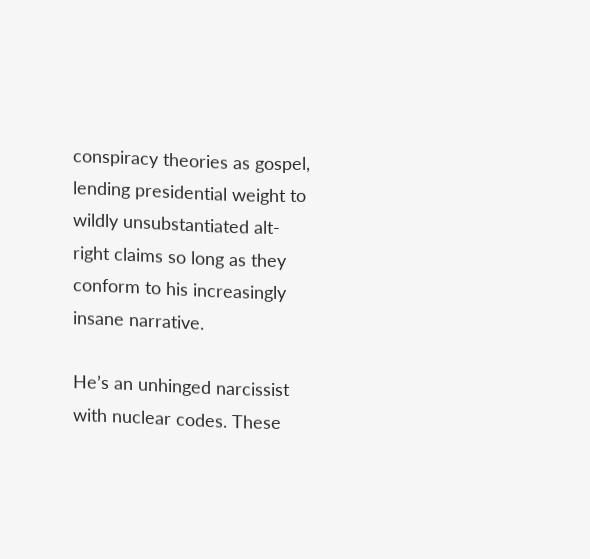conspiracy theories as gospel, lending presidential weight to wildly unsubstantiated alt-right claims so long as they conform to his increasingly insane narrative.

He’s an unhinged narcissist with nuclear codes. These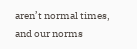aren’t normal times, and our norms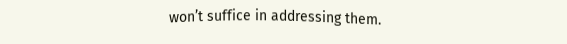won’t suffice in addressing them.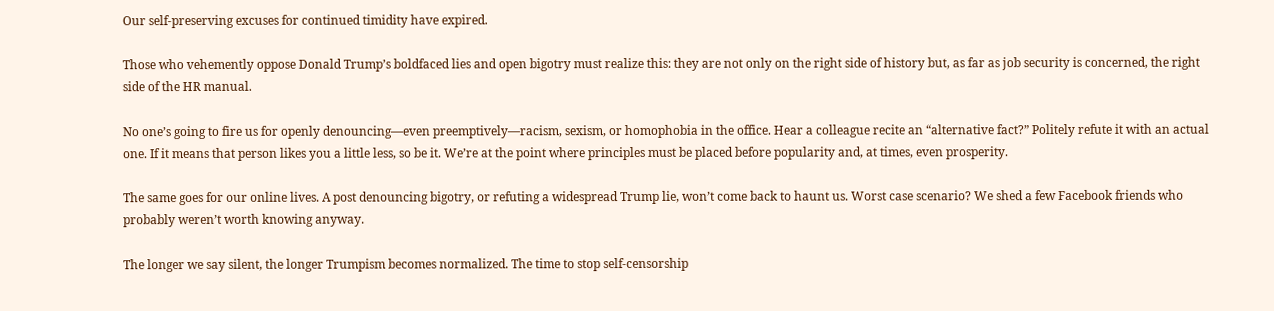Our self-preserving excuses for continued timidity have expired.

Those who vehemently oppose Donald Trump’s boldfaced lies and open bigotry must realize this: they are not only on the right side of history but, as far as job security is concerned, the right side of the HR manual.

No one’s going to fire us for openly denouncing—even preemptively—racism, sexism, or homophobia in the office. Hear a colleague recite an “alternative fact?” Politely refute it with an actual one. If it means that person likes you a little less, so be it. We’re at the point where principles must be placed before popularity and, at times, even prosperity.

The same goes for our online lives. A post denouncing bigotry, or refuting a widespread Trump lie, won’t come back to haunt us. Worst case scenario? We shed a few Facebook friends who probably weren’t worth knowing anyway.

The longer we say silent, the longer Trumpism becomes normalized. The time to stop self-censorship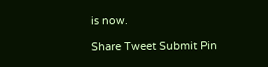is now.

Share Tweet Submit Pin